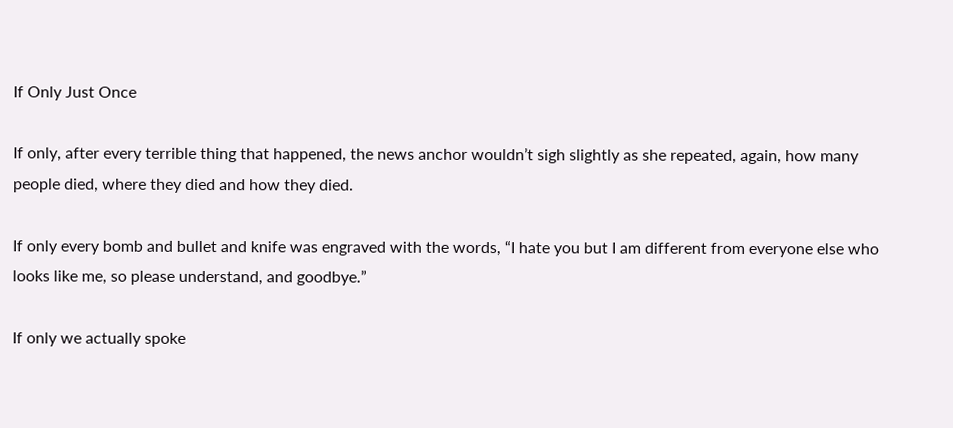If Only Just Once

If only, after every terrible thing that happened, the news anchor wouldn’t sigh slightly as she repeated, again, how many people died, where they died and how they died.

If only every bomb and bullet and knife was engraved with the words, “I hate you but I am different from everyone else who looks like me, so please understand, and goodbye.”

If only we actually spoke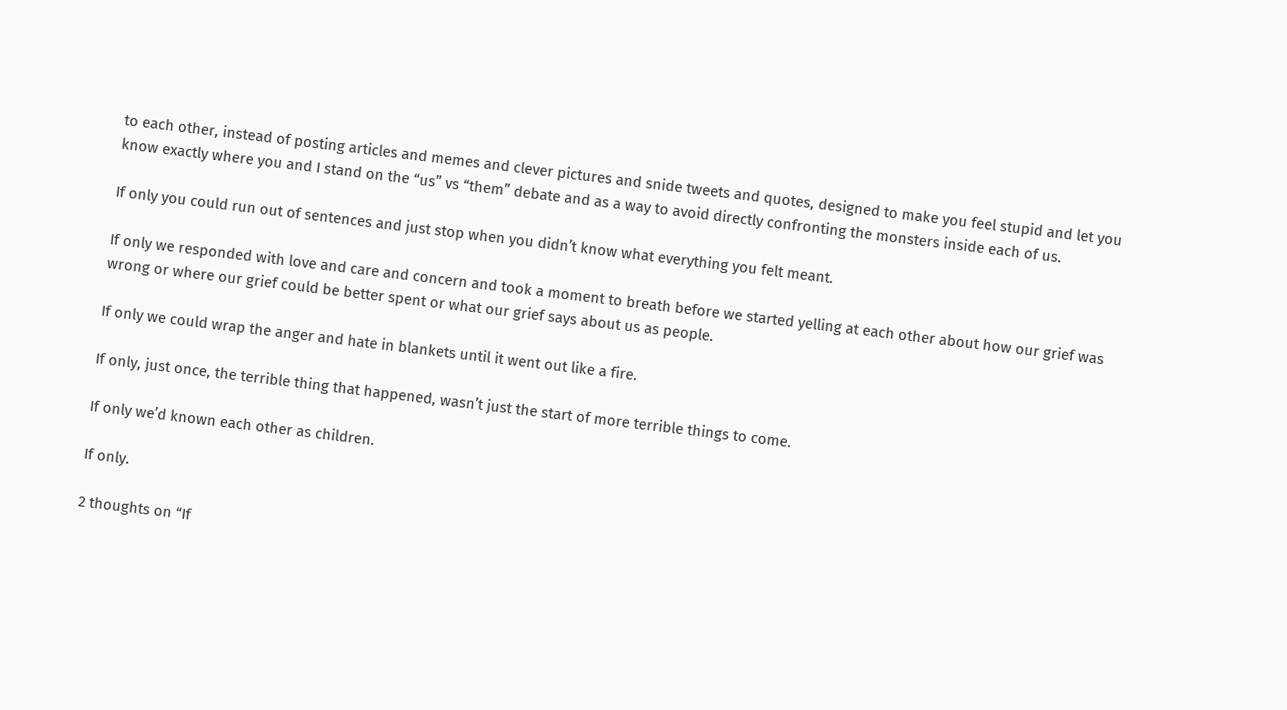to each other, instead of posting articles and memes and clever pictures and snide tweets and quotes, designed to make you feel stupid and let you know exactly where you and I stand on the “us” vs “them” debate and as a way to avoid directly confronting the monsters inside each of us.

If only you could run out of sentences and just stop when you didn’t know what everything you felt meant.

If only we responded with love and care and concern and took a moment to breath before we started yelling at each other about how our grief was wrong or where our grief could be better spent or what our grief says about us as people.

If only we could wrap the anger and hate in blankets until it went out like a fire.

If only, just once, the terrible thing that happened, wasn’t just the start of more terrible things to come.

If only we’d known each other as children.

If only.

2 thoughts on “If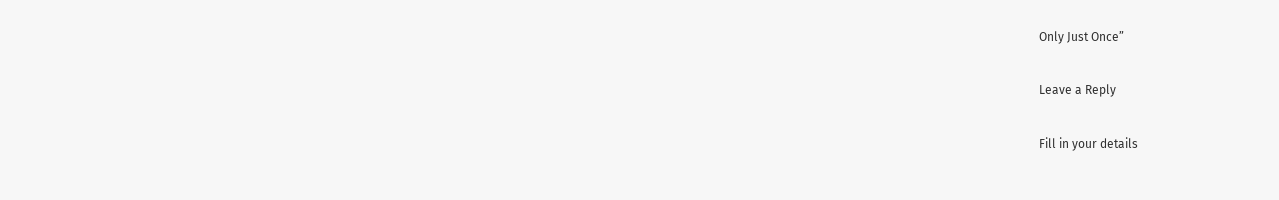Only Just Once”

Leave a Reply

Fill in your details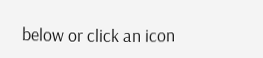below or click an icon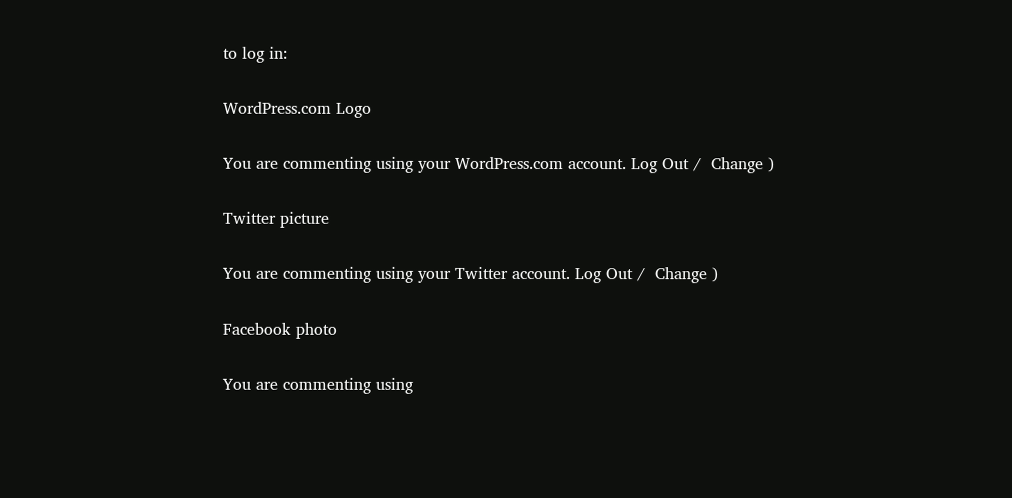to log in:

WordPress.com Logo

You are commenting using your WordPress.com account. Log Out /  Change )

Twitter picture

You are commenting using your Twitter account. Log Out /  Change )

Facebook photo

You are commenting using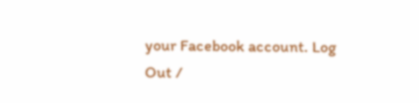your Facebook account. Log Out /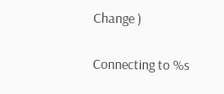Change )

Connecting to %s